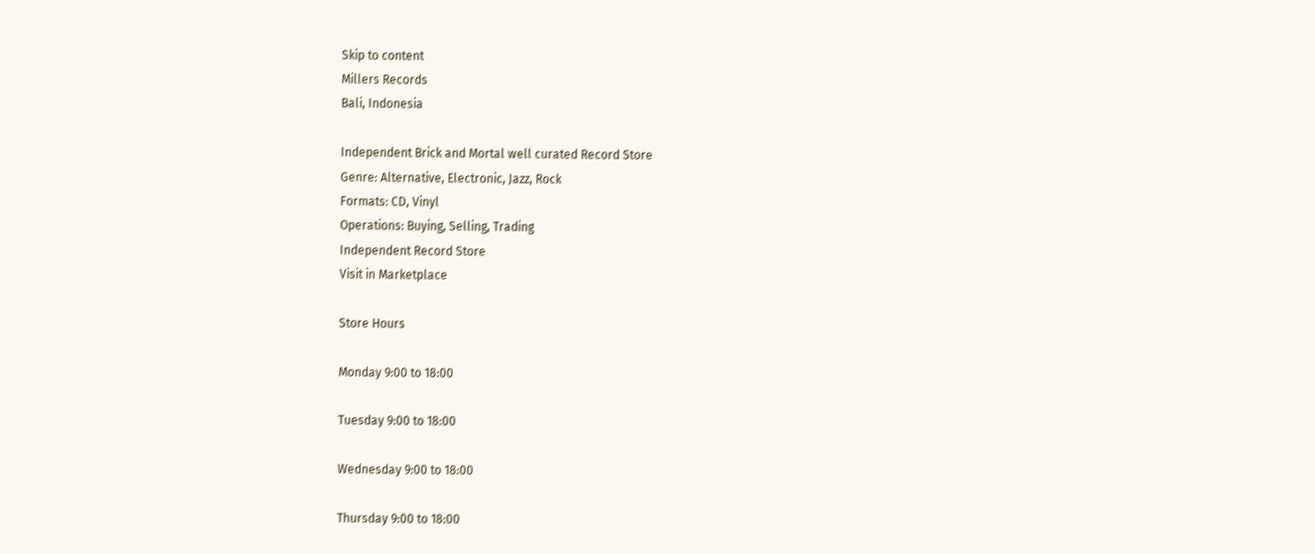Skip to content
Millers Records
Bali, Indonesia

Independent Brick and Mortal well curated Record Store
Genre: Alternative, Electronic, Jazz, Rock
Formats: CD, Vinyl
Operations: Buying, Selling, Trading
Independent Record Store
Visit in Marketplace

Store Hours

Monday 9:00 to 18:00

Tuesday 9:00 to 18:00

Wednesday 9:00 to 18:00

Thursday 9:00 to 18:00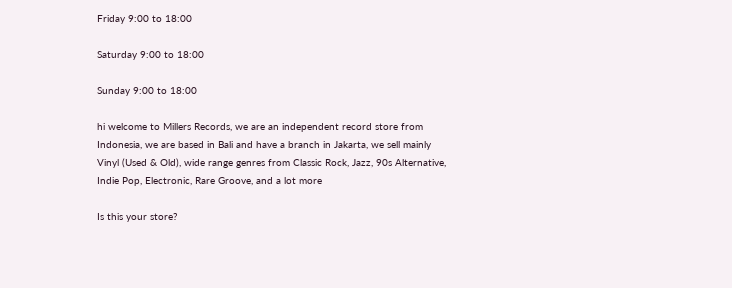Friday 9:00 to 18:00

Saturday 9:00 to 18:00

Sunday 9:00 to 18:00

hi welcome to Millers Records, we are an independent record store from Indonesia, we are based in Bali and have a branch in Jakarta, we sell mainly Vinyl (Used & Old), wide range genres from Classic Rock, Jazz, 90s Alternative, Indie Pop, Electronic, Rare Groove, and a lot more

Is this your store?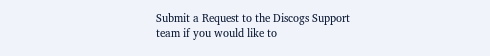Submit a Request to the Discogs Support team if you would like to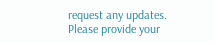request any updates. Please provide your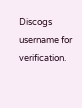Discogs username for verification.